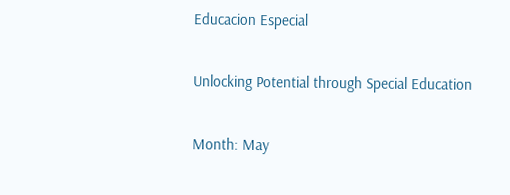Educacion Especial

Unlocking Potential through Special Education

Month: May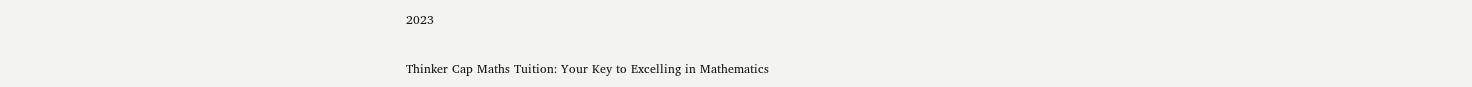2023

Thinker Cap Maths Tuition: Your Key to Excelling in Mathematics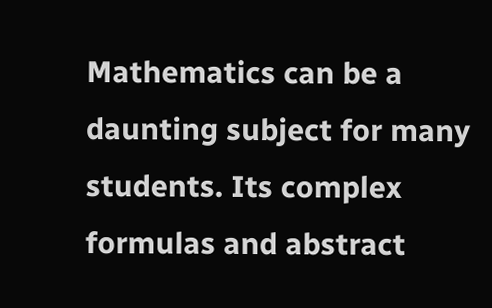Mathematics can be a daunting subject for many students. Its complex formulas and abstract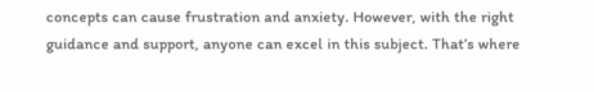concepts can cause frustration and anxiety. However, with the right guidance and support, anyone can excel in this subject. That’s where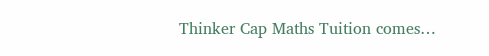Thinker Cap Maths Tuition comes…